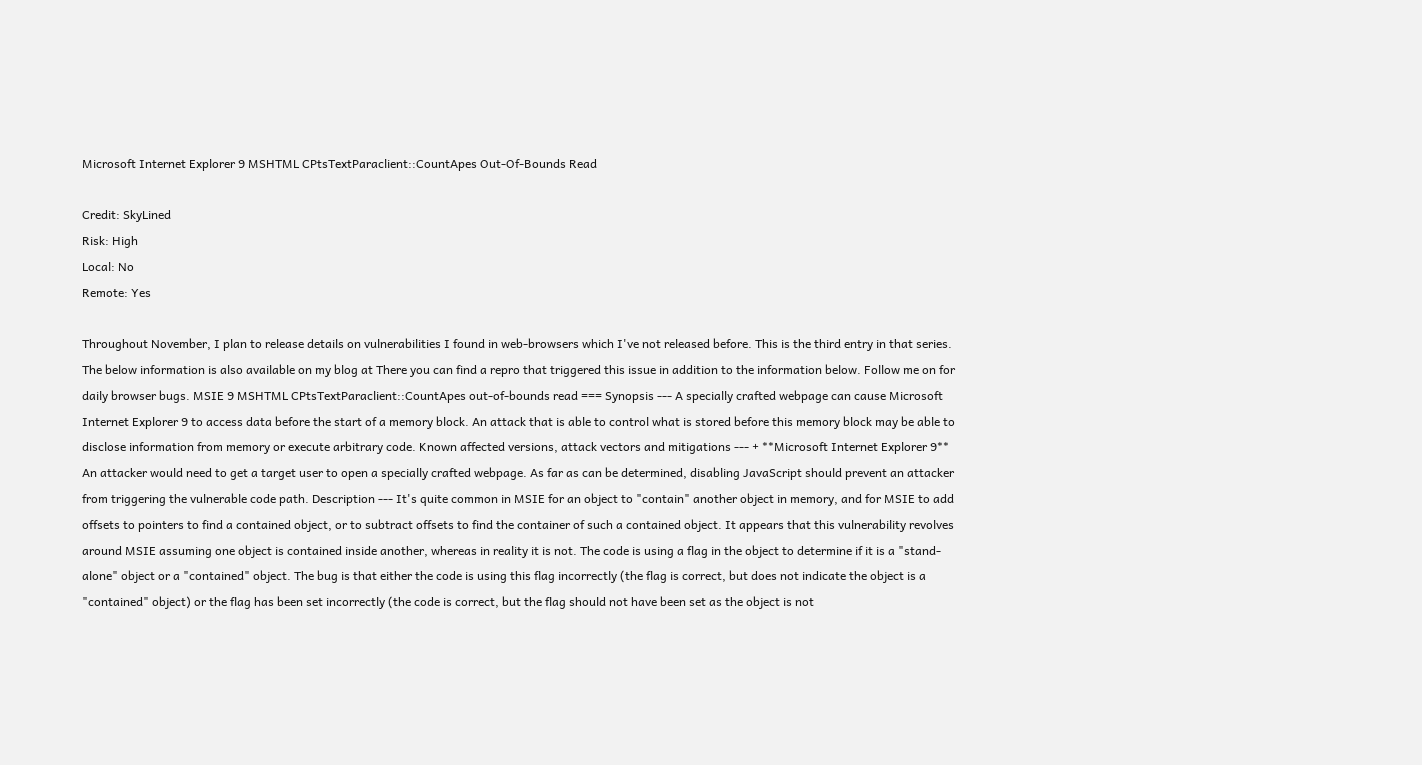Microsoft Internet Explorer 9 MSHTML CPtsTextParaclient::CountApes Out-Of-Bounds Read

Credit: SkyLined
Risk: High
Local: No
Remote: Yes

Throughout November, I plan to release details on vulnerabilities I found in web-browsers which I've not released before. This is the third entry in that series. The below information is also available on my blog at There you can find a repro that triggered this issue in addition to the information below. Follow me on for daily browser bugs. MSIE 9 MSHTML CPtsTextParaclient::CountApes out-of-bounds read === Synopsis --- A specially crafted webpage can cause Microsoft Internet Explorer 9 to access data before the start of a memory block. An attack that is able to control what is stored before this memory block may be able to disclose information from memory or execute arbitrary code. Known affected versions, attack vectors and mitigations --- + **Microsoft Internet Explorer 9** An attacker would need to get a target user to open a specially crafted webpage. As far as can be determined, disabling JavaScript should prevent an attacker from triggering the vulnerable code path. Description --- It's quite common in MSIE for an object to "contain" another object in memory, and for MSIE to add offsets to pointers to find a contained object, or to subtract offsets to find the container of such a contained object. It appears that this vulnerability revolves around MSIE assuming one object is contained inside another, whereas in reality it is not. The code is using a flag in the object to determine if it is a "stand-alone" object or a "contained" object. The bug is that either the code is using this flag incorrectly (the flag is correct, but does not indicate the object is a "contained" object) or the flag has been set incorrectly (the code is correct, but the flag should not have been set as the object is not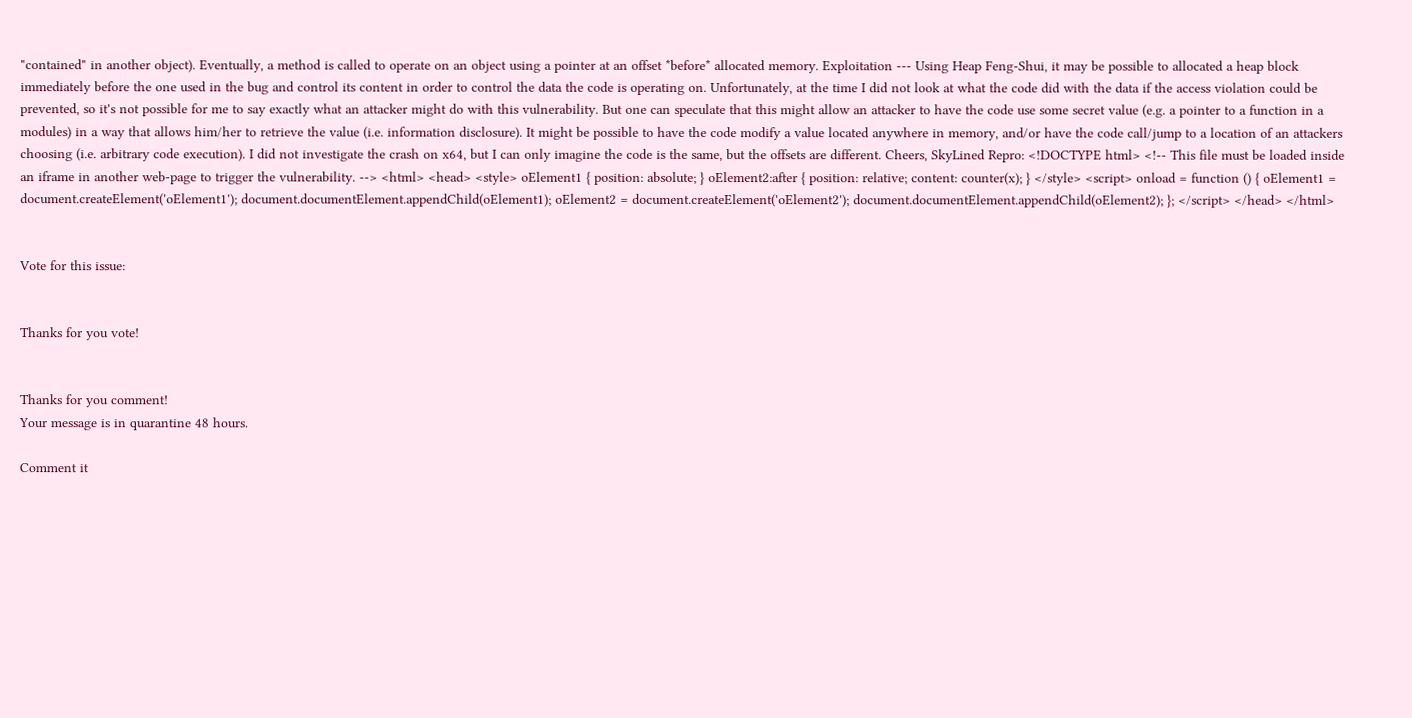"contained" in another object). Eventually, a method is called to operate on an object using a pointer at an offset *before* allocated memory. Exploitation --- Using Heap Feng-Shui, it may be possible to allocated a heap block immediately before the one used in the bug and control its content in order to control the data the code is operating on. Unfortunately, at the time I did not look at what the code did with the data if the access violation could be prevented, so it's not possible for me to say exactly what an attacker might do with this vulnerability. But one can speculate that this might allow an attacker to have the code use some secret value (e.g. a pointer to a function in a modules) in a way that allows him/her to retrieve the value (i.e. information disclosure). It might be possible to have the code modify a value located anywhere in memory, and/or have the code call/jump to a location of an attackers choosing (i.e. arbitrary code execution). I did not investigate the crash on x64, but I can only imagine the code is the same, but the offsets are different. Cheers, SkyLined Repro: <!DOCTYPE html> <!-- This file must be loaded inside an iframe in another web-page to trigger the vulnerability. --> <html> <head> <style> oElement1 { position: absolute; } oElement2:after { position: relative; content: counter(x); } </style> <script> onload = function () { oElement1 = document.createElement('oElement1'); document.documentElement.appendChild(oElement1); oElement2 = document.createElement('oElement2'); document.documentElement.appendChild(oElement2); }; </script> </head> </html>


Vote for this issue:


Thanks for you vote!


Thanks for you comment!
Your message is in quarantine 48 hours.

Comment it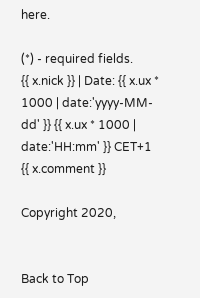here.

(*) - required fields.
{{ x.nick }} | Date: {{ x.ux * 1000 | date:'yyyy-MM-dd' }} {{ x.ux * 1000 | date:'HH:mm' }} CET+1
{{ x.comment }}

Copyright 2020,


Back to Top